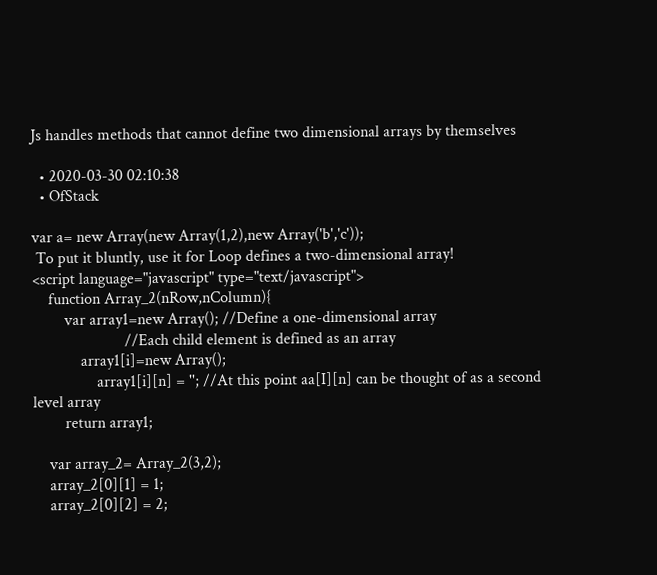Js handles methods that cannot define two dimensional arrays by themselves

  • 2020-03-30 02:10:38
  • OfStack

var a= new Array(new Array(1,2),new Array('b','c'));
 To put it bluntly, use it for Loop defines a two-dimensional array!
<script language="javascript" type="text/javascript">
    function Array_2(nRow,nColumn){
        var array1=new Array(); //Define a one-dimensional array
                       //Each child element is defined as an array
            array1[i]=new Array();
                array1[i][n] = ''; //At this point aa[I][n] can be thought of as a second level array
        return array1;

    var array_2= Array_2(3,2);
    array_2[0][1] = 1;
    array_2[0][2] = 2;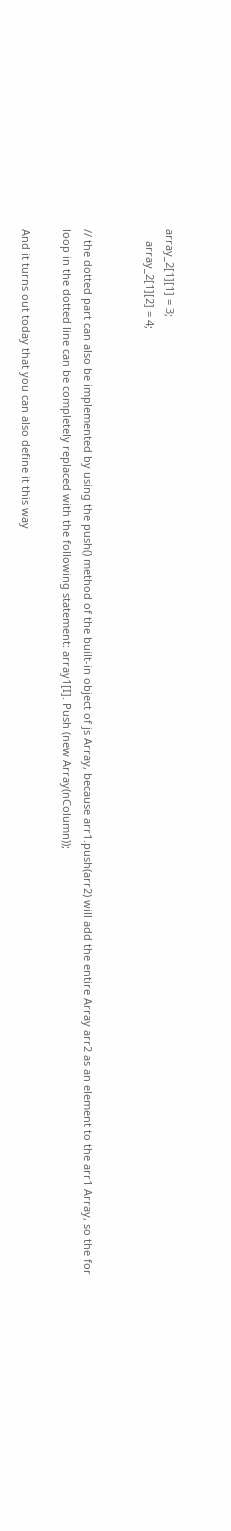array_2[1][1] = 3;
    array_2[1][2] = 4;


// the dotted part can also be implemented by using the push() method of the built-in object of js Array, because arr1.push(arr2) will add the entire Array arr2 as an element to the arr1 Array, so the for loop in the dotted line can be completely replaced with the following statement: array1[I]. Push (new Array(nColumn));

And it turns out today that you can also define it this way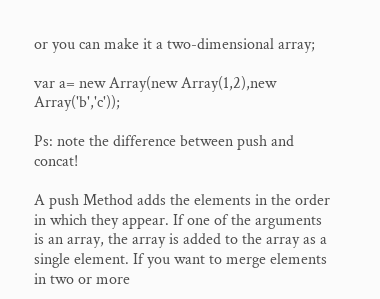or you can make it a two-dimensional array;

var a= new Array(new Array(1,2),new Array('b','c'));

Ps: note the difference between push and concat!

A push Method adds the elements in the order in which they appear. If one of the arguments is an array, the array is added to the array as a single element. If you want to merge elements in two or more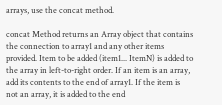arrays, use the concat method.

concat Method returns an Array object that contains the connection to array1 and any other items provided. Item to be added (item1... ItemN) is added to the array in left-to-right order. If an item is an array, add its contents to the end of array1. If the item is not an array, it is added to the end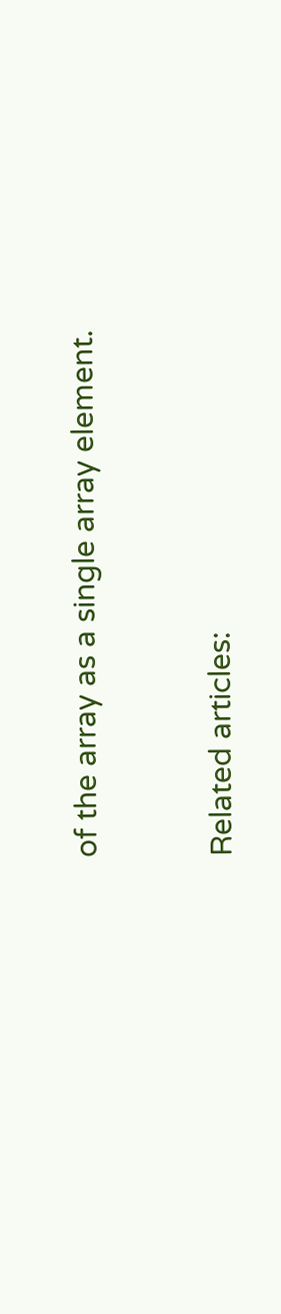of the array as a single array element.


Related articles: